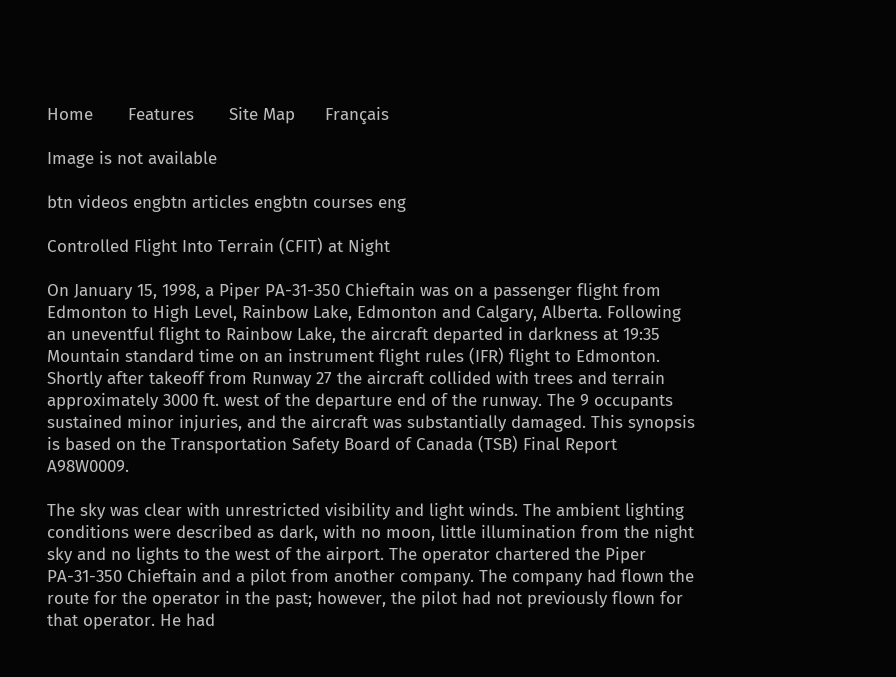Home       Features       Site Map      Français

Image is not available

btn videos engbtn articles engbtn courses eng

Controlled Flight Into Terrain (CFIT) at Night

On January 15, 1998, a Piper PA-31-350 Chieftain was on a passenger flight from Edmonton to High Level, Rainbow Lake, Edmonton and Calgary, Alberta. Following an uneventful flight to Rainbow Lake, the aircraft departed in darkness at 19:35 Mountain standard time on an instrument flight rules (IFR) flight to Edmonton. Shortly after takeoff from Runway 27 the aircraft collided with trees and terrain approximately 3000 ft. west of the departure end of the runway. The 9 occupants sustained minor injuries, and the aircraft was substantially damaged. This synopsis is based on the Transportation Safety Board of Canada (TSB) Final Report A98W0009.

The sky was clear with unrestricted visibility and light winds. The ambient lighting conditions were described as dark, with no moon, little illumination from the night sky and no lights to the west of the airport. The operator chartered the Piper PA-31-350 Chieftain and a pilot from another company. The company had flown the route for the operator in the past; however, the pilot had not previously flown for that operator. He had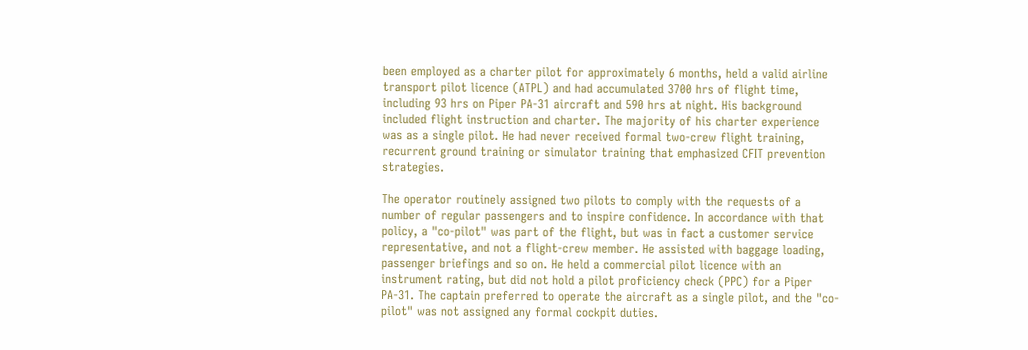been employed as a charter pilot for approximately 6 months, held a valid airline transport pilot licence (ATPL) and had accumulated 3700 hrs of flight time, including 93 hrs on Piper PA-31 aircraft and 590 hrs at night. His background included flight instruction and charter. The majority of his charter experience was as a single pilot. He had never received formal two-crew flight training, recurrent ground training or simulator training that emphasized CFIT prevention strategies.

The operator routinely assigned two pilots to comply with the requests of a number of regular passengers and to inspire confidence. In accordance with that policy, a "co-pilot" was part of the flight, but was in fact a customer service representative, and not a flight-crew member. He assisted with baggage loading, passenger briefings and so on. He held a commercial pilot licence with an instrument rating, but did not hold a pilot proficiency check (PPC) for a Piper PA-31. The captain preferred to operate the aircraft as a single pilot, and the "co-pilot" was not assigned any formal cockpit duties.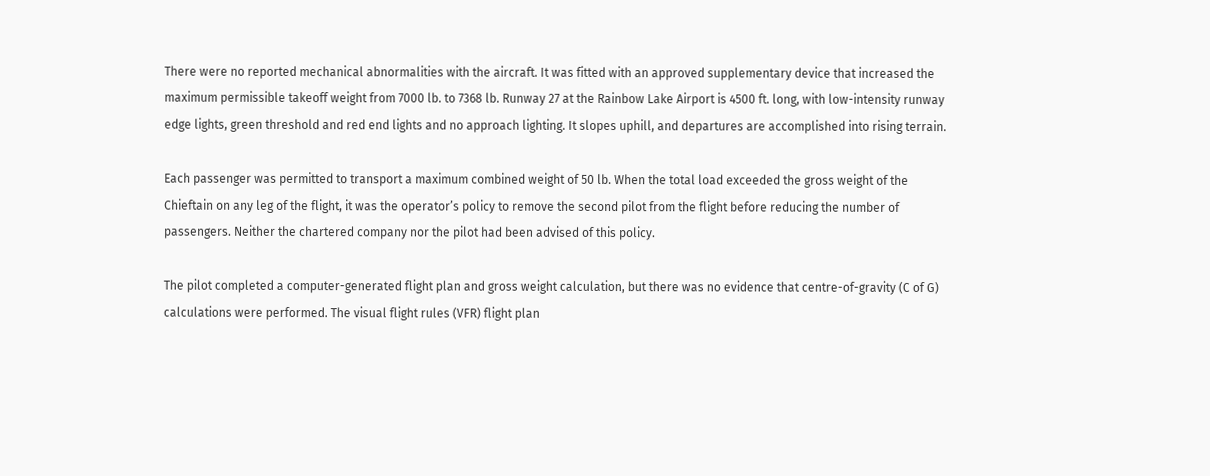There were no reported mechanical abnormalities with the aircraft. It was fitted with an approved supplementary device that increased the maximum permissible takeoff weight from 7000 lb. to 7368 lb. Runway 27 at the Rainbow Lake Airport is 4500 ft. long, with low-intensity runway edge lights, green threshold and red end lights and no approach lighting. It slopes uphill, and departures are accomplished into rising terrain.

Each passenger was permitted to transport a maximum combined weight of 50 lb. When the total load exceeded the gross weight of the Chieftain on any leg of the flight, it was the operator’s policy to remove the second pilot from the flight before reducing the number of passengers. Neither the chartered company nor the pilot had been advised of this policy.

The pilot completed a computer-generated flight plan and gross weight calculation, but there was no evidence that centre-of-gravity (C of G) calculations were performed. The visual flight rules (VFR) flight plan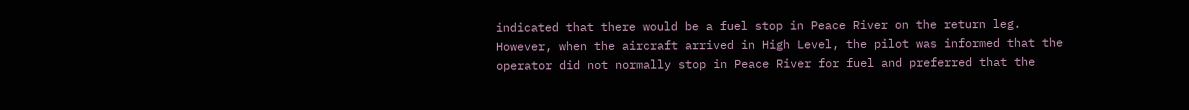indicated that there would be a fuel stop in Peace River on the return leg. However, when the aircraft arrived in High Level, the pilot was informed that the operator did not normally stop in Peace River for fuel and preferred that the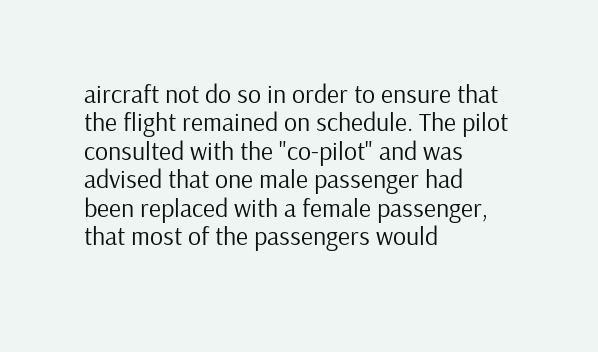aircraft not do so in order to ensure that the flight remained on schedule. The pilot consulted with the "co-pilot" and was advised that one male passenger had been replaced with a female passenger, that most of the passengers would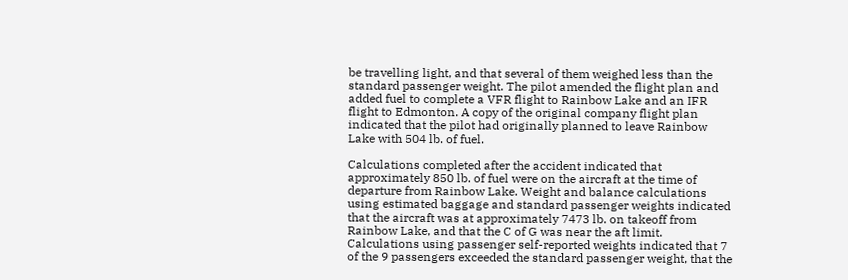be travelling light, and that several of them weighed less than the standard passenger weight. The pilot amended the flight plan and added fuel to complete a VFR flight to Rainbow Lake and an IFR flight to Edmonton. A copy of the original company flight plan indicated that the pilot had originally planned to leave Rainbow Lake with 504 lb. of fuel.

Calculations completed after the accident indicated that approximately 850 lb. of fuel were on the aircraft at the time of departure from Rainbow Lake. Weight and balance calculations using estimated baggage and standard passenger weights indicated that the aircraft was at approximately 7473 lb. on takeoff from Rainbow Lake, and that the C of G was near the aft limit. Calculations using passenger self-reported weights indicated that 7 of the 9 passengers exceeded the standard passenger weight, that the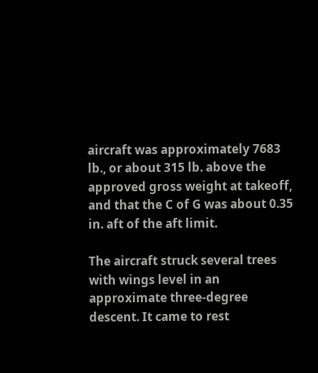aircraft was approximately 7683 lb., or about 315 lb. above the approved gross weight at takeoff, and that the C of G was about 0.35 in. aft of the aft limit.

The aircraft struck several trees with wings level in an approximate three-degree descent. It came to rest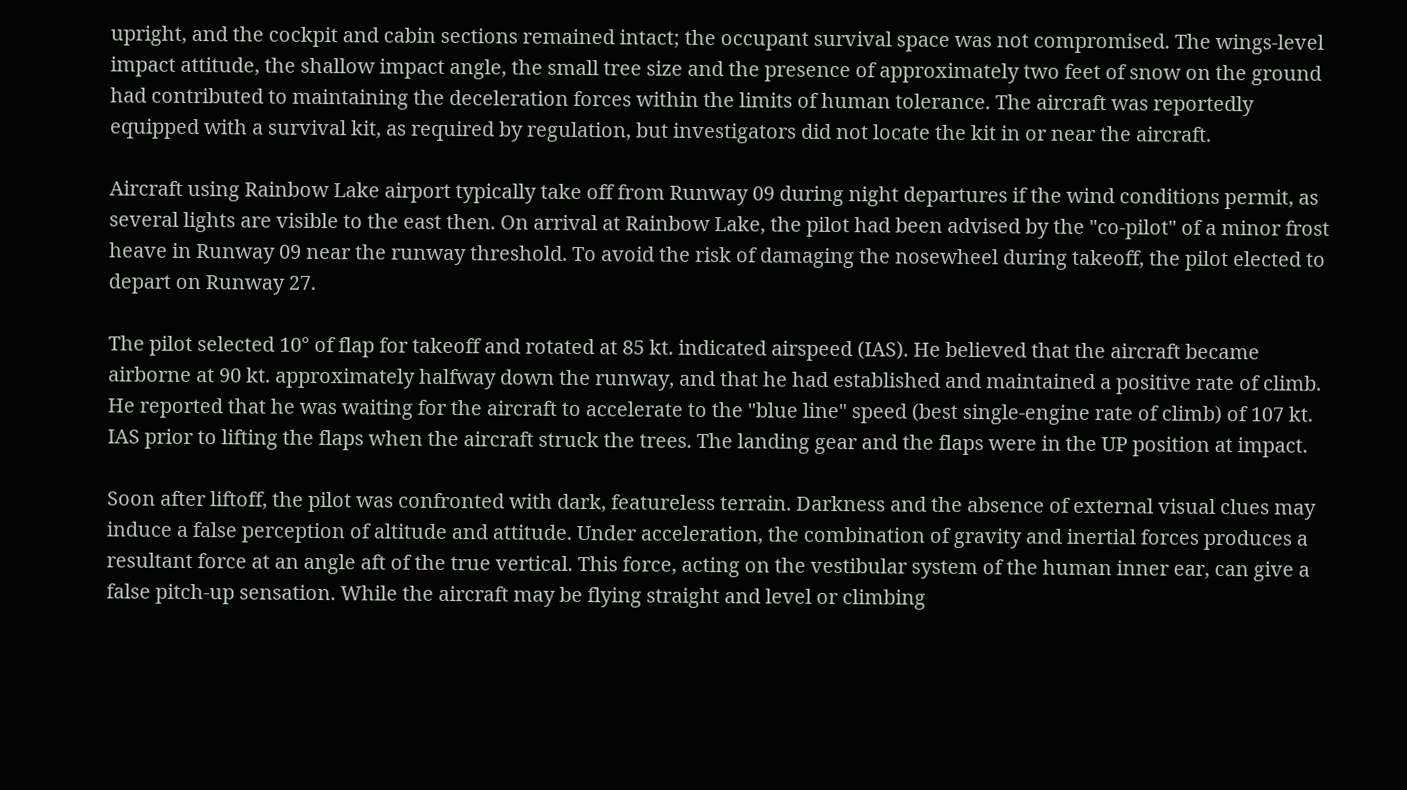upright, and the cockpit and cabin sections remained intact; the occupant survival space was not compromised. The wings-level impact attitude, the shallow impact angle, the small tree size and the presence of approximately two feet of snow on the ground had contributed to maintaining the deceleration forces within the limits of human tolerance. The aircraft was reportedly equipped with a survival kit, as required by regulation, but investigators did not locate the kit in or near the aircraft.

Aircraft using Rainbow Lake airport typically take off from Runway 09 during night departures if the wind conditions permit, as several lights are visible to the east then. On arrival at Rainbow Lake, the pilot had been advised by the "co-pilot" of a minor frost heave in Runway 09 near the runway threshold. To avoid the risk of damaging the nosewheel during takeoff, the pilot elected to depart on Runway 27.

The pilot selected 10° of flap for takeoff and rotated at 85 kt. indicated airspeed (IAS). He believed that the aircraft became airborne at 90 kt. approximately halfway down the runway, and that he had established and maintained a positive rate of climb. He reported that he was waiting for the aircraft to accelerate to the "blue line" speed (best single-engine rate of climb) of 107 kt. IAS prior to lifting the flaps when the aircraft struck the trees. The landing gear and the flaps were in the UP position at impact.

Soon after liftoff, the pilot was confronted with dark, featureless terrain. Darkness and the absence of external visual clues may induce a false perception of altitude and attitude. Under acceleration, the combination of gravity and inertial forces produces a resultant force at an angle aft of the true vertical. This force, acting on the vestibular system of the human inner ear, can give a false pitch-up sensation. While the aircraft may be flying straight and level or climbing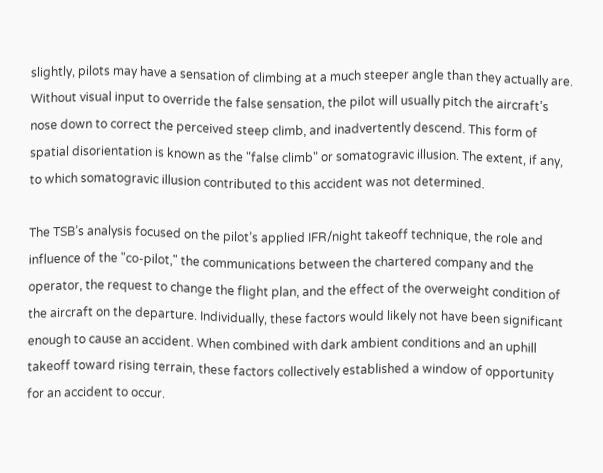slightly, pilots may have a sensation of climbing at a much steeper angle than they actually are. Without visual input to override the false sensation, the pilot will usually pitch the aircraft’s nose down to correct the perceived steep climb, and inadvertently descend. This form of spatial disorientation is known as the "false climb" or somatogravic illusion. The extent, if any, to which somatogravic illusion contributed to this accident was not determined.

The TSB’s analysis focused on the pilot’s applied IFR/night takeoff technique, the role and influence of the "co-pilot," the communications between the chartered company and the operator, the request to change the flight plan, and the effect of the overweight condition of the aircraft on the departure. Individually, these factors would likely not have been significant enough to cause an accident. When combined with dark ambient conditions and an uphill takeoff toward rising terrain, these factors collectively established a window of opportunity for an accident to occur.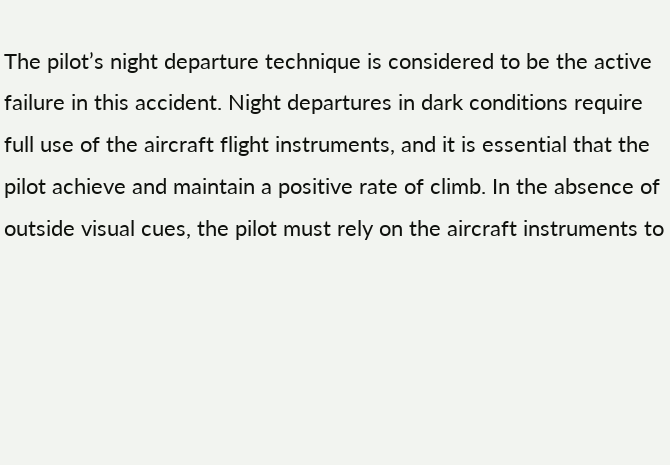The pilot’s night departure technique is considered to be the active failure in this accident. Night departures in dark conditions require full use of the aircraft flight instruments, and it is essential that the pilot achieve and maintain a positive rate of climb. In the absence of outside visual cues, the pilot must rely on the aircraft instruments to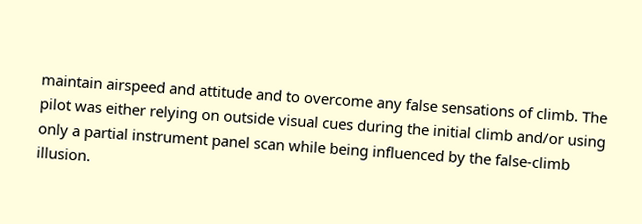maintain airspeed and attitude and to overcome any false sensations of climb. The pilot was either relying on outside visual cues during the initial climb and/or using only a partial instrument panel scan while being influenced by the false-climb illusion.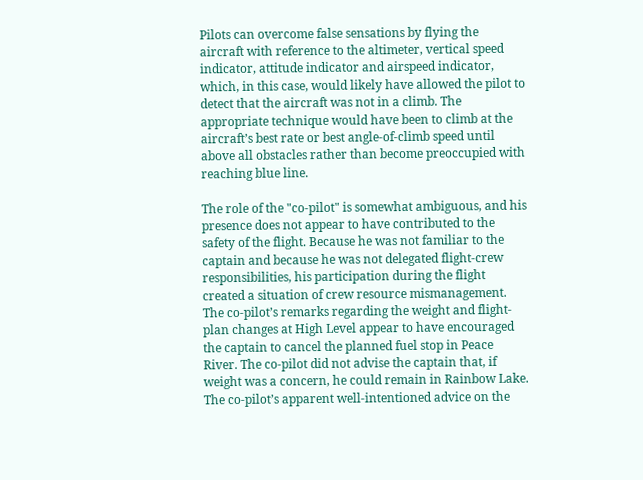Pilots can overcome false sensations by flying the aircraft with reference to the altimeter, vertical speed indicator, attitude indicator and airspeed indicator, which, in this case, would likely have allowed the pilot to detect that the aircraft was not in a climb. The appropriate technique would have been to climb at the aircraft’s best rate or best angle-of-climb speed until above all obstacles rather than become preoccupied with reaching blue line.

The role of the "co-pilot" is somewhat ambiguous, and his presence does not appear to have contributed to the safety of the flight. Because he was not familiar to the captain and because he was not delegated flight-crew responsibilities, his participation during the flight created a situation of crew resource mismanagement. The co-pilot’s remarks regarding the weight and flight-plan changes at High Level appear to have encouraged the captain to cancel the planned fuel stop in Peace River. The co-pilot did not advise the captain that, if weight was a concern, he could remain in Rainbow Lake. The co-pilot’s apparent well-intentioned advice on the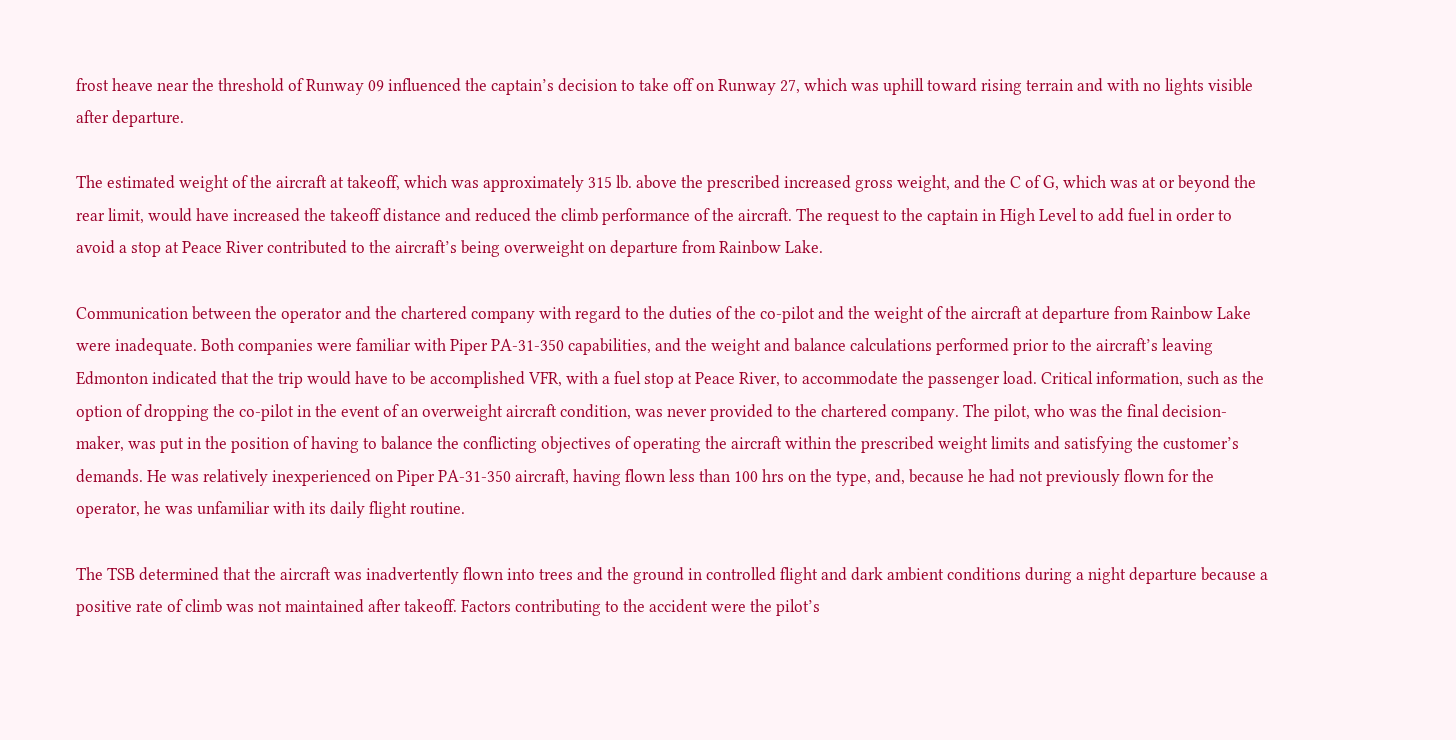frost heave near the threshold of Runway 09 influenced the captain’s decision to take off on Runway 27, which was uphill toward rising terrain and with no lights visible after departure.

The estimated weight of the aircraft at takeoff, which was approximately 315 lb. above the prescribed increased gross weight, and the C of G, which was at or beyond the rear limit, would have increased the takeoff distance and reduced the climb performance of the aircraft. The request to the captain in High Level to add fuel in order to avoid a stop at Peace River contributed to the aircraft’s being overweight on departure from Rainbow Lake.

Communication between the operator and the chartered company with regard to the duties of the co-pilot and the weight of the aircraft at departure from Rainbow Lake were inadequate. Both companies were familiar with Piper PA-31-350 capabilities, and the weight and balance calculations performed prior to the aircraft’s leaving Edmonton indicated that the trip would have to be accomplished VFR, with a fuel stop at Peace River, to accommodate the passenger load. Critical information, such as the option of dropping the co-pilot in the event of an overweight aircraft condition, was never provided to the chartered company. The pilot, who was the final decision-maker, was put in the position of having to balance the conflicting objectives of operating the aircraft within the prescribed weight limits and satisfying the customer’s demands. He was relatively inexperienced on Piper PA-31-350 aircraft, having flown less than 100 hrs on the type, and, because he had not previously flown for the operator, he was unfamiliar with its daily flight routine.

The TSB determined that the aircraft was inadvertently flown into trees and the ground in controlled flight and dark ambient conditions during a night departure because a positive rate of climb was not maintained after takeoff. Factors contributing to the accident were the pilot’s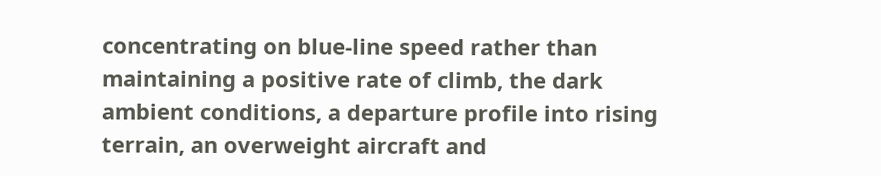concentrating on blue-line speed rather than maintaining a positive rate of climb, the dark ambient conditions, a departure profile into rising terrain, an overweight aircraft and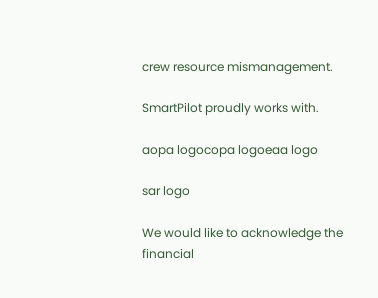crew resource mismanagement.

SmartPilot proudly works with.

aopa logocopa logoeaa logo

sar logo

We would like to acknowledge the financial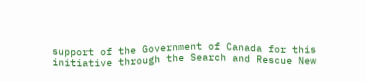support of the Government of Canada for this initiative through the Search and Rescue New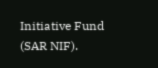Initiative Fund (SAR NIF).